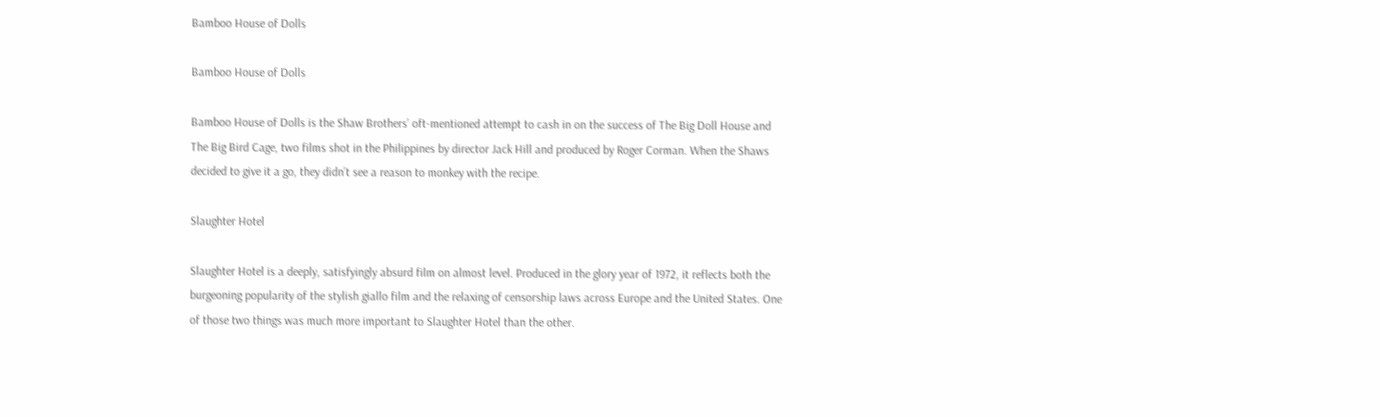Bamboo House of Dolls

Bamboo House of Dolls

Bamboo House of Dolls is the Shaw Brothers’ oft-mentioned attempt to cash in on the success of The Big Doll House and The Big Bird Cage, two films shot in the Philippines by director Jack Hill and produced by Roger Corman. When the Shaws decided to give it a go, they didn’t see a reason to monkey with the recipe.

Slaughter Hotel

Slaughter Hotel is a deeply, satisfyingly absurd film on almost level. Produced in the glory year of 1972, it reflects both the burgeoning popularity of the stylish giallo film and the relaxing of censorship laws across Europe and the United States. One of those two things was much more important to Slaughter Hotel than the other.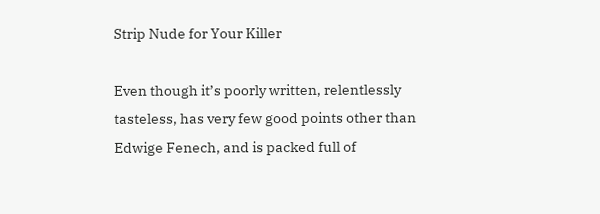Strip Nude for Your Killer

Even though it’s poorly written, relentlessly tasteless, has very few good points other than Edwige Fenech, and is packed full of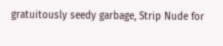gratuitously seedy garbage, Strip Nude for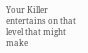Your Killer entertains on that level that might make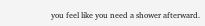you feel like you need a shower afterward.